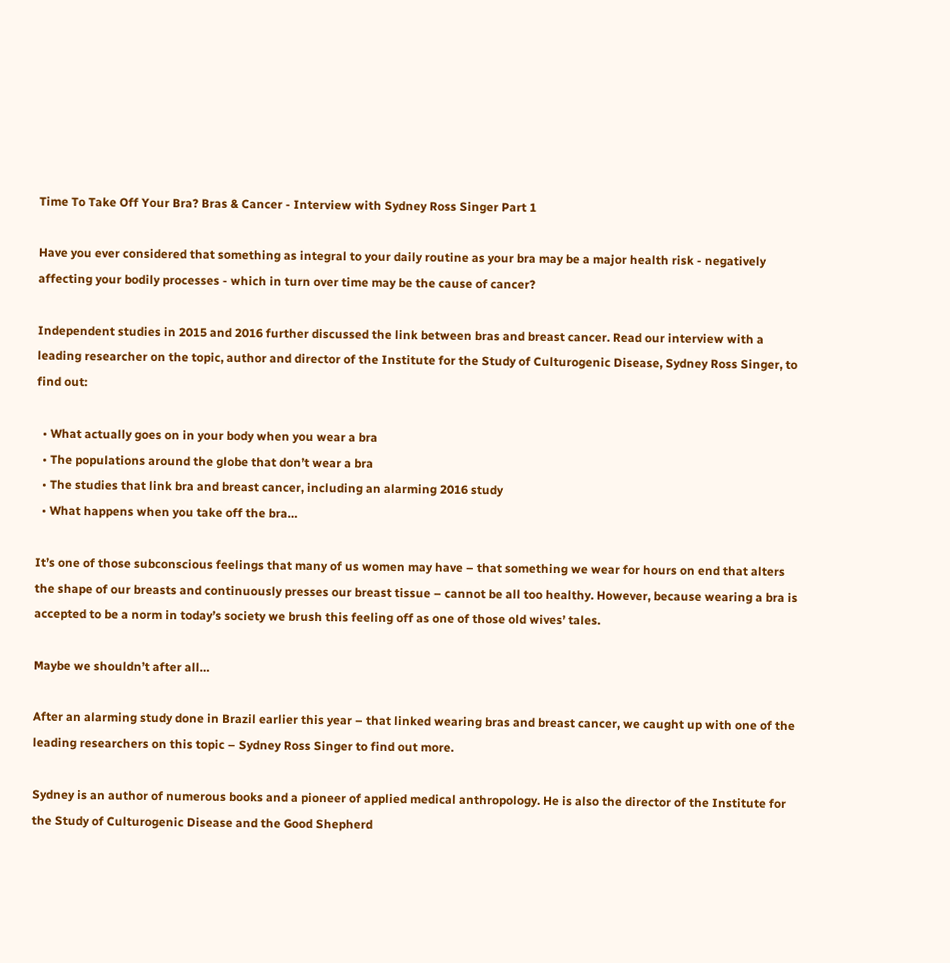Time To Take Off Your Bra? Bras & Cancer - Interview with Sydney Ross Singer Part 1

Have you ever considered that something as integral to your daily routine as your bra may be a major health risk - negatively affecting your bodily processes - which in turn over time may be the cause of cancer?

Independent studies in 2015 and 2016 further discussed the link between bras and breast cancer. Read our interview with a leading researcher on the topic, author and director of the Institute for the Study of Culturogenic Disease, Sydney Ross Singer, to find out:

  • What actually goes on in your body when you wear a bra
  • The populations around the globe that don’t wear a bra
  • The studies that link bra and breast cancer, including an alarming 2016 study
  • What happens when you take off the bra…

It’s one of those subconscious feelings that many of us women may have – that something we wear for hours on end that alters the shape of our breasts and continuously presses our breast tissue – cannot be all too healthy. However, because wearing a bra is accepted to be a norm in today’s society we brush this feeling off as one of those old wives’ tales.

Maybe we shouldn’t after all…

After an alarming study done in Brazil earlier this year – that linked wearing bras and breast cancer, we caught up with one of the leading researchers on this topic – Sydney Ross Singer to find out more.

Sydney is an author of numerous books and a pioneer of applied medical anthropology. He is also the director of the Institute for the Study of Culturogenic Disease and the Good Shepherd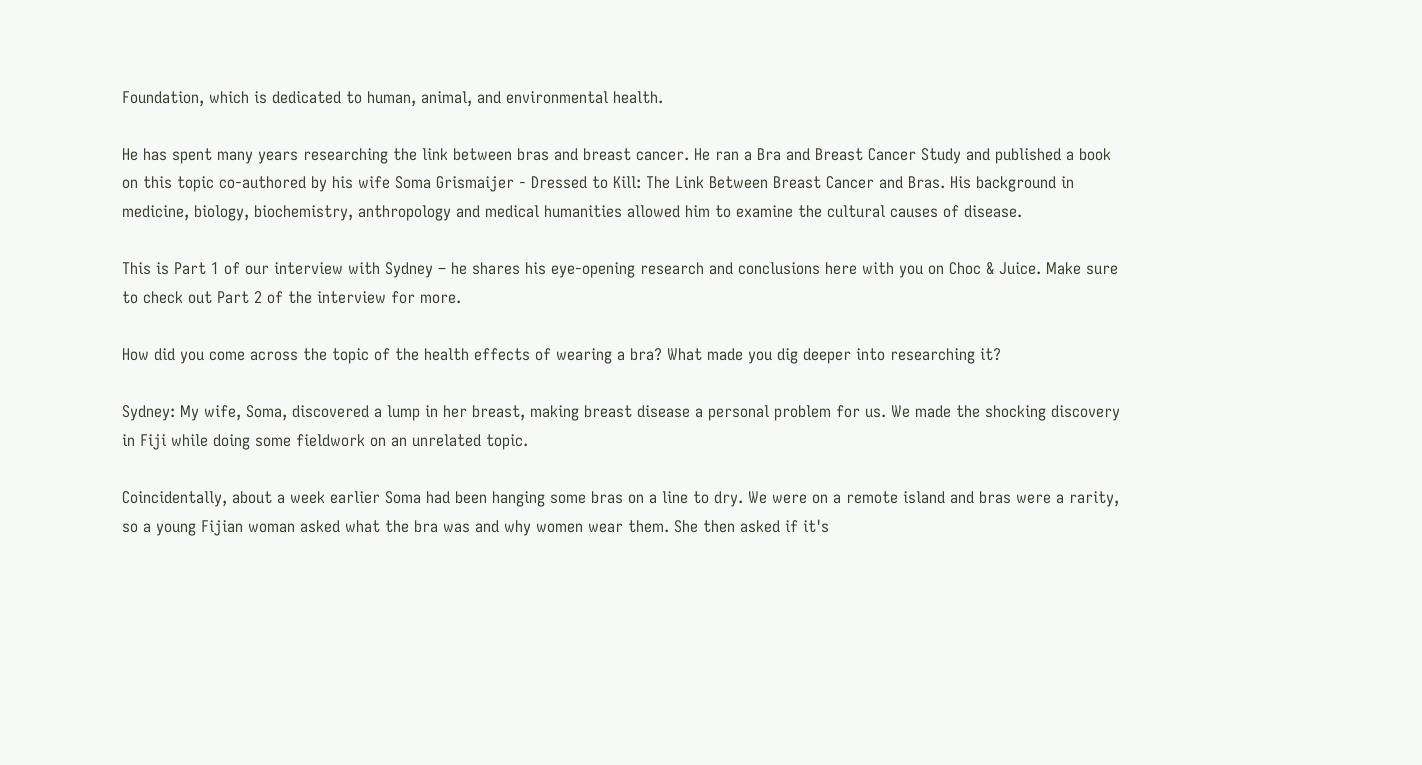Foundation, which is dedicated to human, animal, and environmental health.

He has spent many years researching the link between bras and breast cancer. He ran a Bra and Breast Cancer Study and published a book on this topic co-authored by his wife Soma Grismaijer - Dressed to Kill: The Link Between Breast Cancer and Bras. His background in medicine, biology, biochemistry, anthropology and medical humanities allowed him to examine the cultural causes of disease.

This is Part 1 of our interview with Sydney – he shares his eye-opening research and conclusions here with you on Choc & Juice. Make sure to check out Part 2 of the interview for more.

How did you come across the topic of the health effects of wearing a bra? What made you dig deeper into researching it?

Sydney: My wife, Soma, discovered a lump in her breast, making breast disease a personal problem for us. We made the shocking discovery in Fiji while doing some fieldwork on an unrelated topic.

Coincidentally, about a week earlier Soma had been hanging some bras on a line to dry. We were on a remote island and bras were a rarity, so a young Fijian woman asked what the bra was and why women wear them. She then asked if it's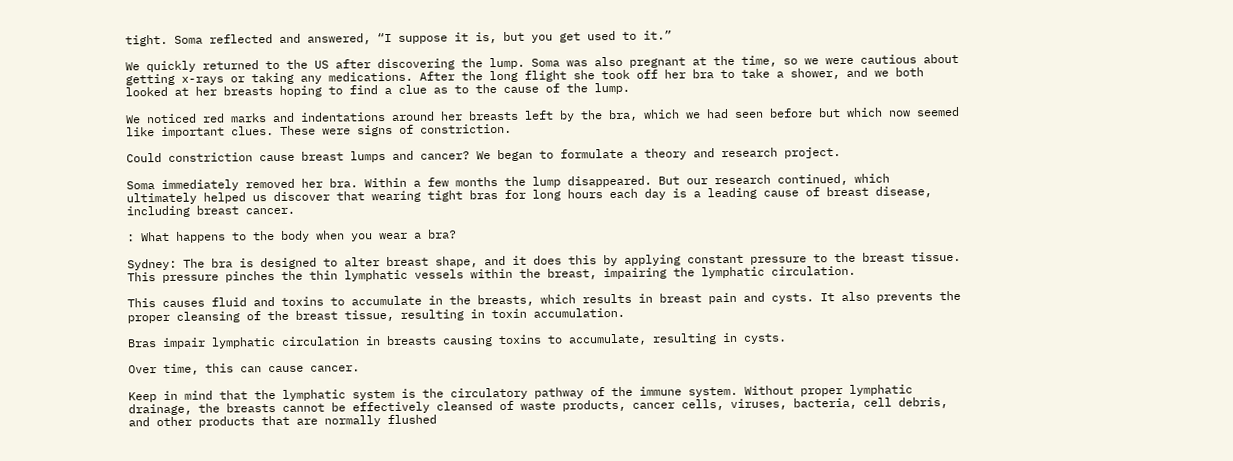tight. Soma reflected and answered, “I suppose it is, but you get used to it.”

We quickly returned to the US after discovering the lump. Soma was also pregnant at the time, so we were cautious about getting x-rays or taking any medications. After the long flight she took off her bra to take a shower, and we both looked at her breasts hoping to find a clue as to the cause of the lump.

We noticed red marks and indentations around her breasts left by the bra, which we had seen before but which now seemed like important clues. These were signs of constriction.

Could constriction cause breast lumps and cancer? We began to formulate a theory and research project.

Soma immediately removed her bra. Within a few months the lump disappeared. But our research continued, which ultimately helped us discover that wearing tight bras for long hours each day is a leading cause of breast disease, including breast cancer.

: What happens to the body when you wear a bra?

Sydney: The bra is designed to alter breast shape, and it does this by applying constant pressure to the breast tissue. This pressure pinches the thin lymphatic vessels within the breast, impairing the lymphatic circulation.

This causes fluid and toxins to accumulate in the breasts, which results in breast pain and cysts. It also prevents the proper cleansing of the breast tissue, resulting in toxin accumulation.

Bras impair lymphatic circulation in breasts causing toxins to accumulate, resulting in cysts.

Over time, this can cause cancer.

Keep in mind that the lymphatic system is the circulatory pathway of the immune system. Without proper lymphatic drainage, the breasts cannot be effectively cleansed of waste products, cancer cells, viruses, bacteria, cell debris, and other products that are normally flushed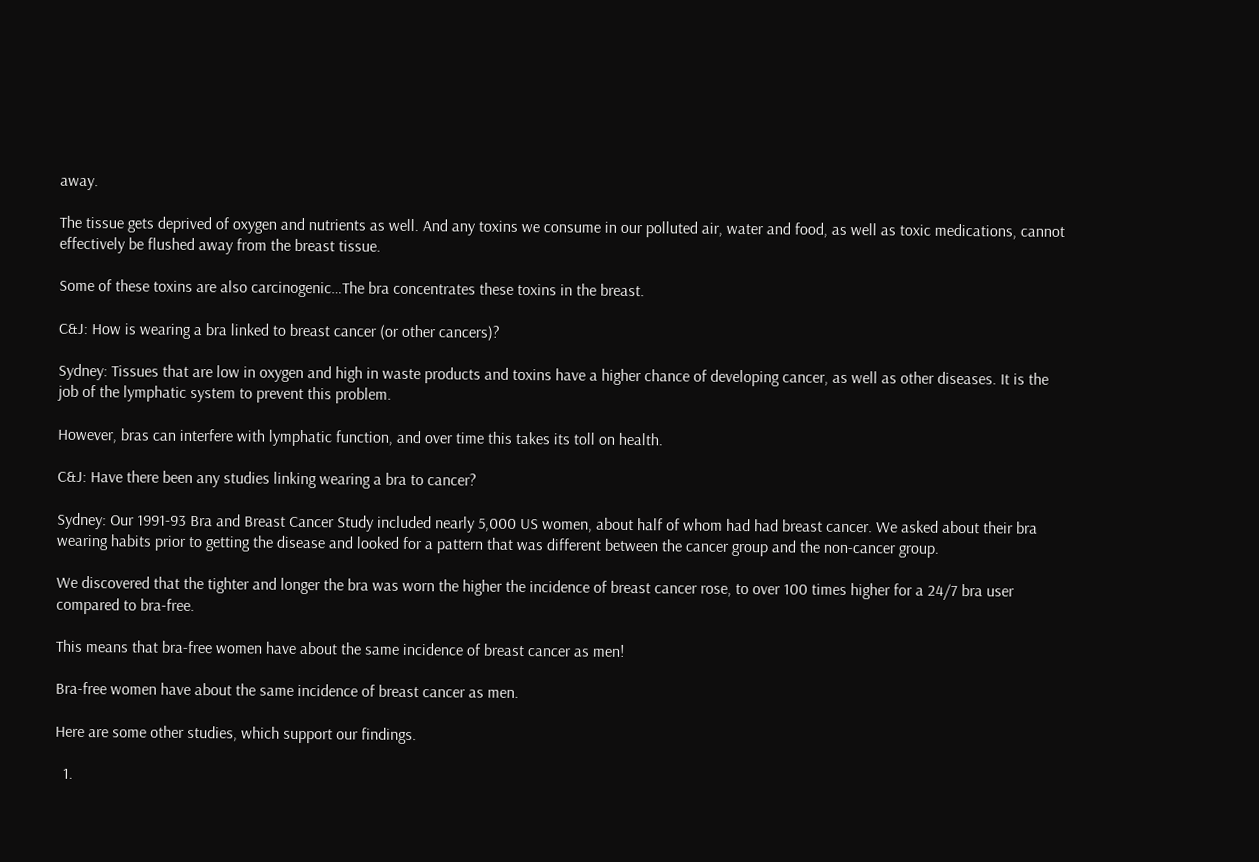away.

The tissue gets deprived of oxygen and nutrients as well. And any toxins we consume in our polluted air, water and food, as well as toxic medications, cannot effectively be flushed away from the breast tissue.

Some of these toxins are also carcinogenic…The bra concentrates these toxins in the breast.

C&J: How is wearing a bra linked to breast cancer (or other cancers)?

Sydney: Tissues that are low in oxygen and high in waste products and toxins have a higher chance of developing cancer, as well as other diseases. It is the job of the lymphatic system to prevent this problem.

However, bras can interfere with lymphatic function, and over time this takes its toll on health.

C&J: Have there been any studies linking wearing a bra to cancer?

Sydney: Our 1991-93 Bra and Breast Cancer Study included nearly 5,000 US women, about half of whom had had breast cancer. We asked about their bra wearing habits prior to getting the disease and looked for a pattern that was different between the cancer group and the non-cancer group.

We discovered that the tighter and longer the bra was worn the higher the incidence of breast cancer rose, to over 100 times higher for a 24/7 bra user compared to bra-free.

This means that bra-free women have about the same incidence of breast cancer as men!

Bra-free women have about the same incidence of breast cancer as men.

Here are some other studies, which support our findings.

  1.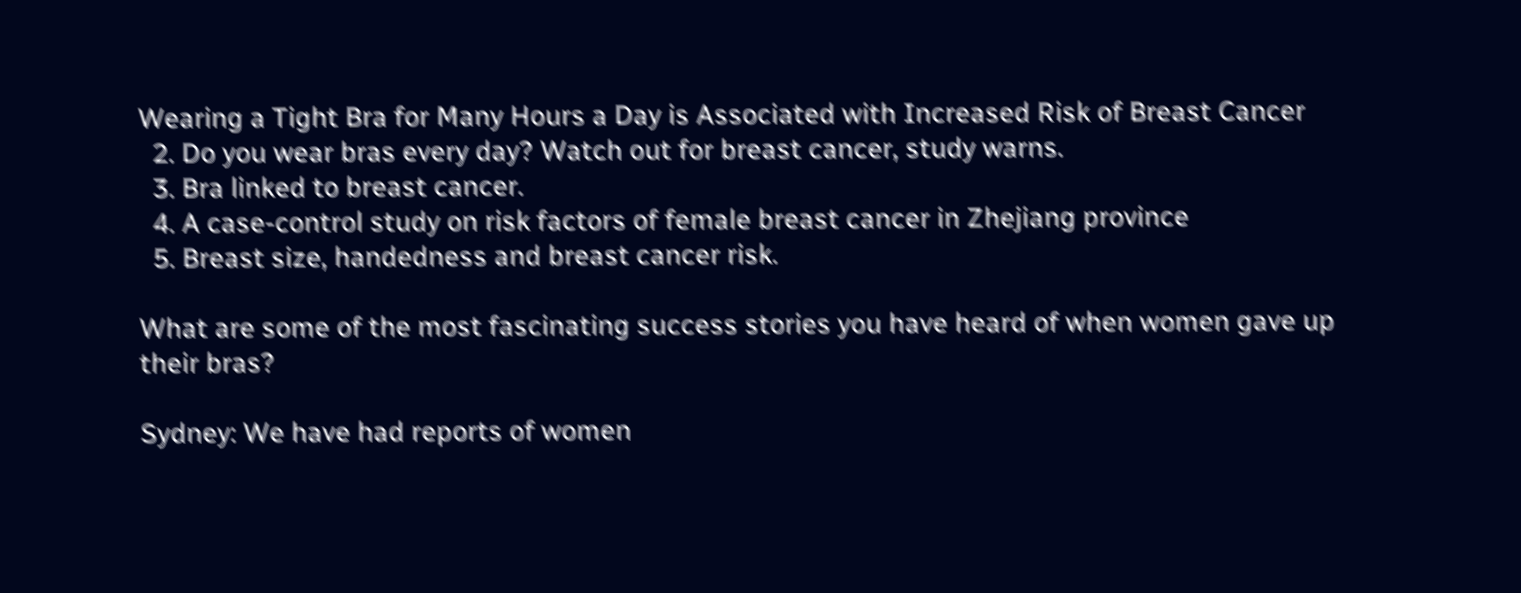Wearing a Tight Bra for Many Hours a Day is Associated with Increased Risk of Breast Cancer
  2. Do you wear bras every day? Watch out for breast cancer, study warns.
  3. Bra linked to breast cancer.
  4. A case-control study on risk factors of female breast cancer in Zhejiang province
  5. Breast size, handedness and breast cancer risk.

What are some of the most fascinating success stories you have heard of when women gave up their bras?

Sydney: We have had reports of women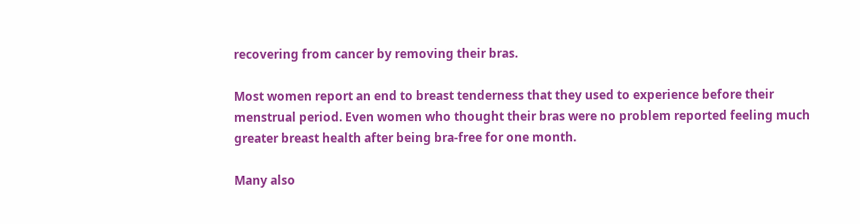recovering from cancer by removing their bras.

Most women report an end to breast tenderness that they used to experience before their menstrual period. Even women who thought their bras were no problem reported feeling much greater breast health after being bra-free for one month.

Many also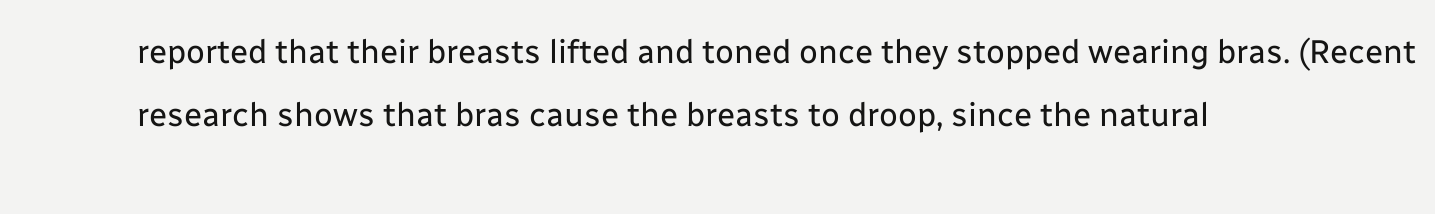reported that their breasts lifted and toned once they stopped wearing bras. (Recent research shows that bras cause the breasts to droop, since the natural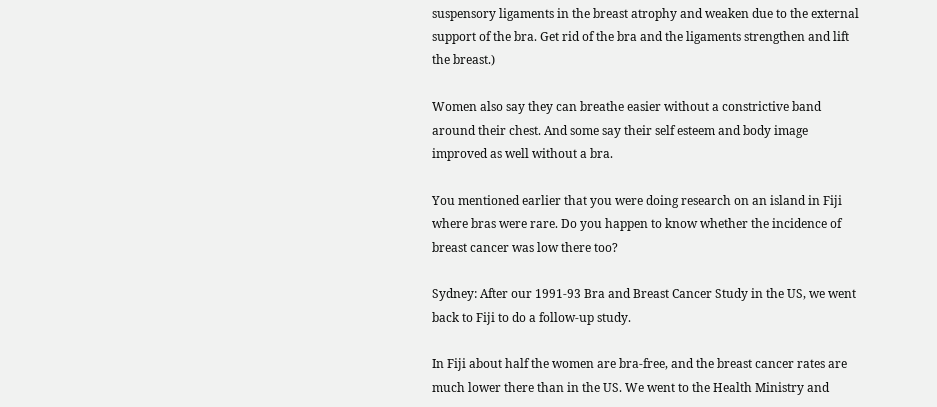suspensory ligaments in the breast atrophy and weaken due to the external support of the bra. Get rid of the bra and the ligaments strengthen and lift the breast.)

Women also say they can breathe easier without a constrictive band around their chest. And some say their self esteem and body image improved as well without a bra.

You mentioned earlier that you were doing research on an island in Fiji where bras were rare. Do you happen to know whether the incidence of breast cancer was low there too?

Sydney: After our 1991-93 Bra and Breast Cancer Study in the US, we went back to Fiji to do a follow-up study.

In Fiji about half the women are bra-free, and the breast cancer rates are much lower there than in the US. We went to the Health Ministry and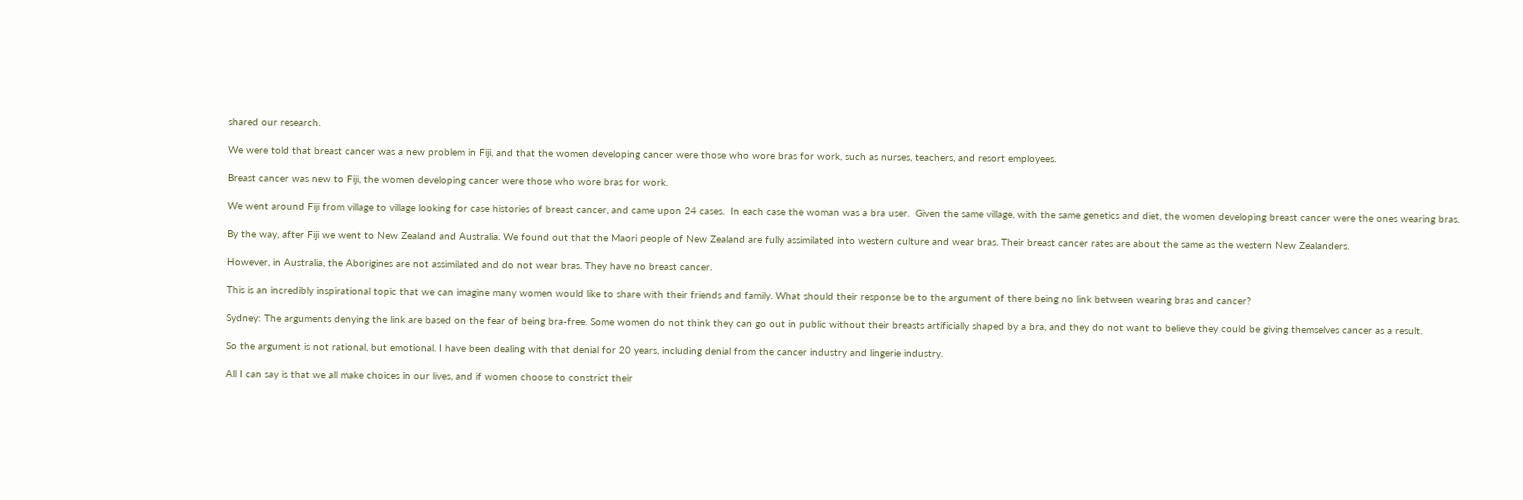shared our research.

We were told that breast cancer was a new problem in Fiji, and that the women developing cancer were those who wore bras for work, such as nurses, teachers, and resort employees.

Breast cancer was new to Fiji, the women developing cancer were those who wore bras for work.

We went around Fiji from village to village looking for case histories of breast cancer, and came upon 24 cases.  In each case the woman was a bra user.  Given the same village, with the same genetics and diet, the women developing breast cancer were the ones wearing bras.

By the way, after Fiji we went to New Zealand and Australia. We found out that the Maori people of New Zealand are fully assimilated into western culture and wear bras. Their breast cancer rates are about the same as the western New Zealanders.

However, in Australia, the Aborigines are not assimilated and do not wear bras. They have no breast cancer.

This is an incredibly inspirational topic that we can imagine many women would like to share with their friends and family. What should their response be to the argument of there being no link between wearing bras and cancer?

Sydney: The arguments denying the link are based on the fear of being bra-free. Some women do not think they can go out in public without their breasts artificially shaped by a bra, and they do not want to believe they could be giving themselves cancer as a result.

So the argument is not rational, but emotional. I have been dealing with that denial for 20 years, including denial from the cancer industry and lingerie industry.

All I can say is that we all make choices in our lives, and if women choose to constrict their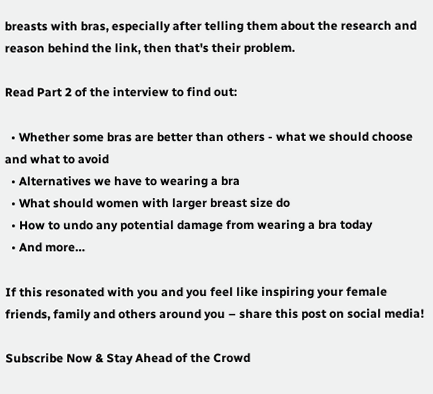breasts with bras, especially after telling them about the research and reason behind the link, then that's their problem.

Read Part 2 of the interview to find out:

  • Whether some bras are better than others - what we should choose and what to avoid
  • Alternatives we have to wearing a bra
  • What should women with larger breast size do
  • How to undo any potential damage from wearing a bra today
  • And more…

If this resonated with you and you feel like inspiring your female friends, family and others around you – share this post on social media!

Subscribe Now & Stay Ahead of the Crowd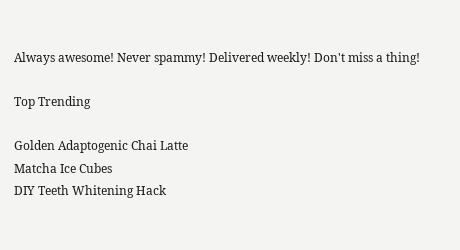Always awesome! Never spammy! Delivered weekly! Don't miss a thing!

Top Trending

Golden Adaptogenic Chai Latte
Matcha Ice Cubes
DIY Teeth Whitening Hack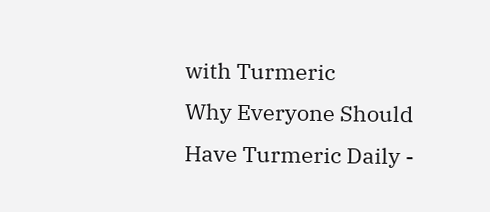with Turmeric
Why Everyone Should Have Turmeric Daily -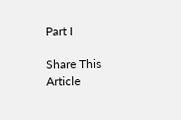Part I

Share This Article